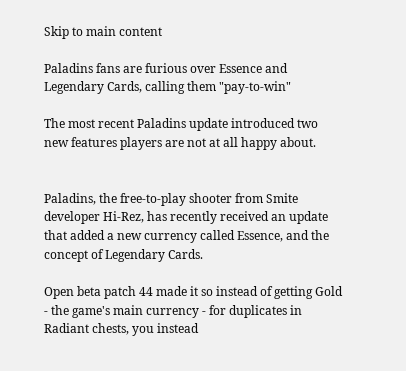Skip to main content

Paladins fans are furious over Essence and Legendary Cards, calling them "pay-to-win"

The most recent Paladins update introduced two new features players are not at all happy about.


Paladins, the free-to-play shooter from Smite developer Hi-Rez, has recently received an update that added a new currency called Essence, and the concept of Legendary Cards.

Open beta patch 44 made it so instead of getting Gold - the game's main currency - for duplicates in Radiant chests, you instead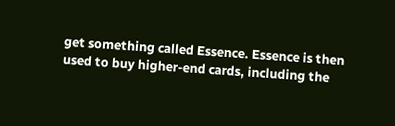get something called Essence. Essence is then used to buy higher-end cards, including the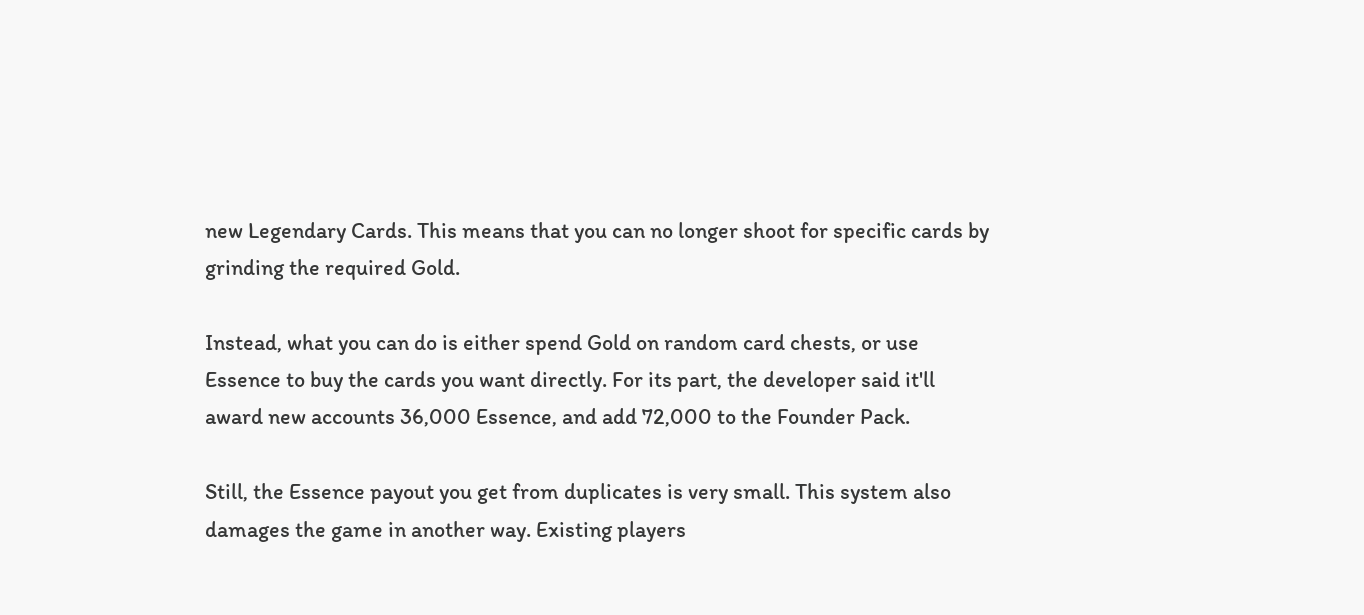new Legendary Cards. This means that you can no longer shoot for specific cards by grinding the required Gold.

Instead, what you can do is either spend Gold on random card chests, or use Essence to buy the cards you want directly. For its part, the developer said it'll award new accounts 36,000 Essence, and add 72,000 to the Founder Pack.

Still, the Essence payout you get from duplicates is very small. This system also damages the game in another way. Existing players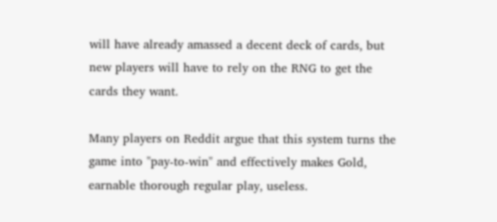will have already amassed a decent deck of cards, but new players will have to rely on the RNG to get the cards they want.

Many players on Reddit argue that this system turns the game into "pay-to-win" and effectively makes Gold, earnable thorough regular play, useless.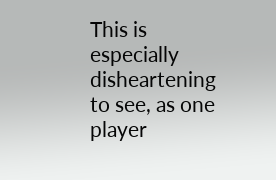This is especially disheartening to see, as one player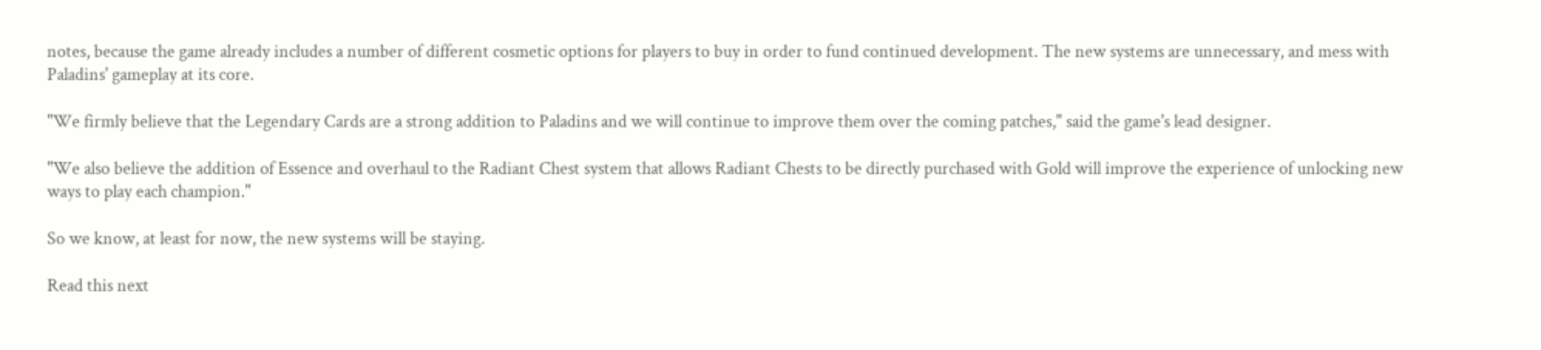notes, because the game already includes a number of different cosmetic options for players to buy in order to fund continued development. The new systems are unnecessary, and mess with Paladins' gameplay at its core.

"We firmly believe that the Legendary Cards are a strong addition to Paladins and we will continue to improve them over the coming patches," said the game's lead designer.

"We also believe the addition of Essence and overhaul to the Radiant Chest system that allows Radiant Chests to be directly purchased with Gold will improve the experience of unlocking new ways to play each champion."

So we know, at least for now, the new systems will be staying.

Read this next